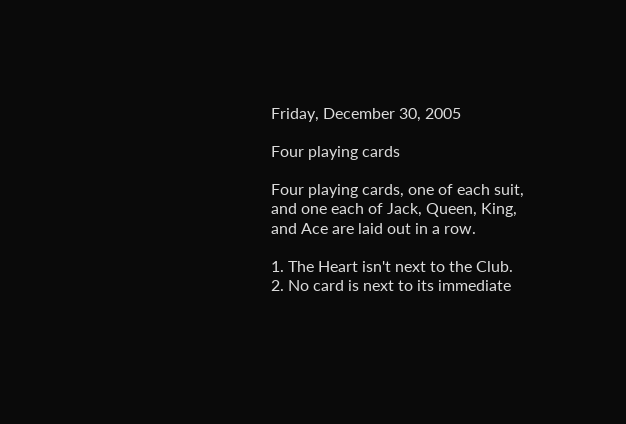Friday, December 30, 2005

Four playing cards

Four playing cards, one of each suit, and one each of Jack, Queen, King, and Ace are laid out in a row.

1. The Heart isn't next to the Club.
2. No card is next to its immediate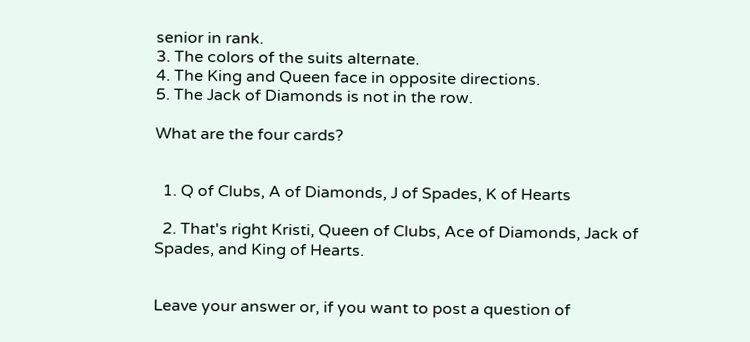senior in rank.
3. The colors of the suits alternate.
4. The King and Queen face in opposite directions.
5. The Jack of Diamonds is not in the row.

What are the four cards?


  1. Q of Clubs, A of Diamonds, J of Spades, K of Hearts

  2. That's right Kristi, Queen of Clubs, Ace of Diamonds, Jack of Spades, and King of Hearts.


Leave your answer or, if you want to post a question of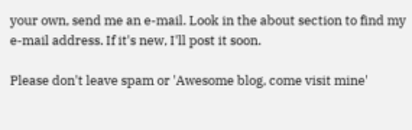your own, send me an e-mail. Look in the about section to find my e-mail address. If it's new, I'll post it soon.

Please don't leave spam or 'Awesome blog, come visit mine'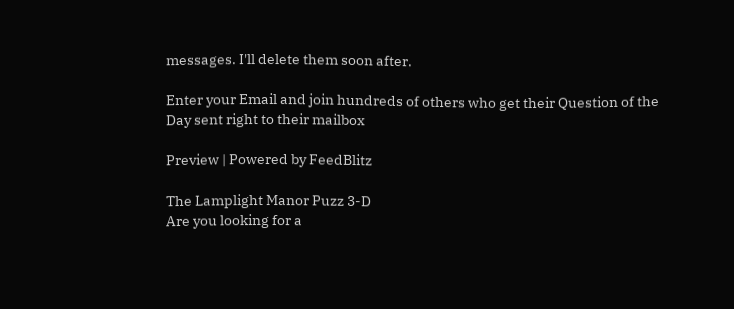messages. I'll delete them soon after.

Enter your Email and join hundreds of others who get their Question of the Day sent right to their mailbox

Preview | Powered by FeedBlitz

The Lamplight Manor Puzz 3-D
Are you looking for a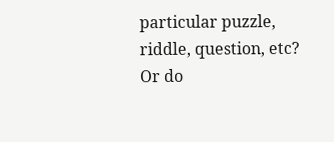particular puzzle, riddle, question, etc? Or do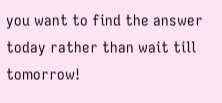you want to find the answer today rather than wait till tomorrow!